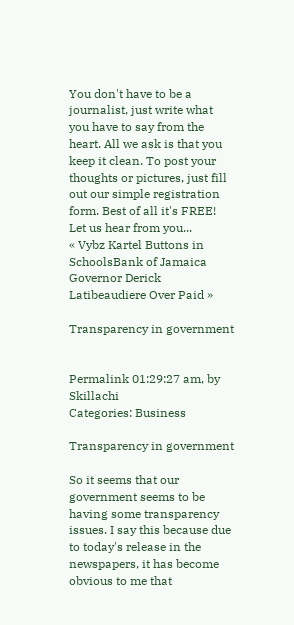You don't have to be a journalist, just write what you have to say from the heart. All we ask is that you keep it clean. To post your thoughts or pictures, just fill out our simple registration form. Best of all it's FREE!
Let us hear from you...
« Vybz Kartel Buttons in SchoolsBank of Jamaica Governor Derick Latibeaudiere Over Paid »

Transparency in government


Permalink 01:29:27 am, by Skillachi
Categories: Business

Transparency in government

So it seems that our government seems to be having some transparency issues. I say this because due to today's release in the newspapers, it has become obvious to me that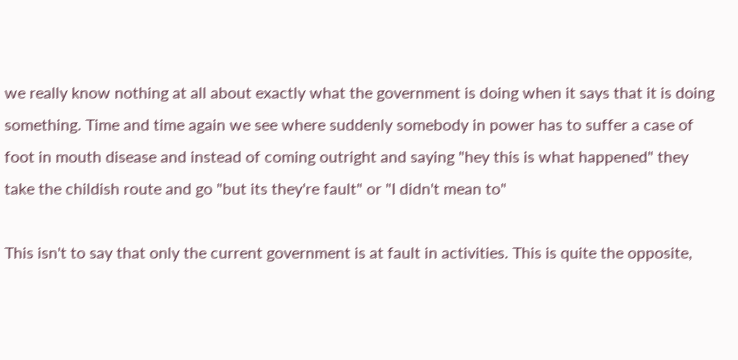we really know nothing at all about exactly what the government is doing when it says that it is doing something. Time and time again we see where suddenly somebody in power has to suffer a case of foot in mouth disease and instead of coming outright and saying "hey this is what happened" they take the childish route and go "but its they're fault" or "I didn't mean to"

This isn't to say that only the current government is at fault in activities. This is quite the opposite,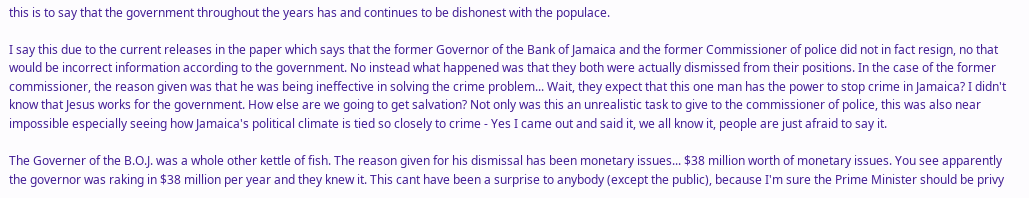this is to say that the government throughout the years has and continues to be dishonest with the populace.

I say this due to the current releases in the paper which says that the former Governor of the Bank of Jamaica and the former Commissioner of police did not in fact resign, no that would be incorrect information according to the government. No instead what happened was that they both were actually dismissed from their positions. In the case of the former commissioner, the reason given was that he was being ineffective in solving the crime problem... Wait, they expect that this one man has the power to stop crime in Jamaica? I didn't know that Jesus works for the government. How else are we going to get salvation? Not only was this an unrealistic task to give to the commissioner of police, this was also near impossible especially seeing how Jamaica's political climate is tied so closely to crime - Yes I came out and said it, we all know it, people are just afraid to say it.

The Governer of the B.O.J. was a whole other kettle of fish. The reason given for his dismissal has been monetary issues... $38 million worth of monetary issues. You see apparently the governor was raking in $38 million per year and they knew it. This cant have been a surprise to anybody (except the public), because I'm sure the Prime Minister should be privy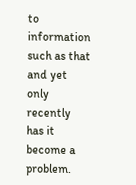to information such as that and yet only recently has it become a problem.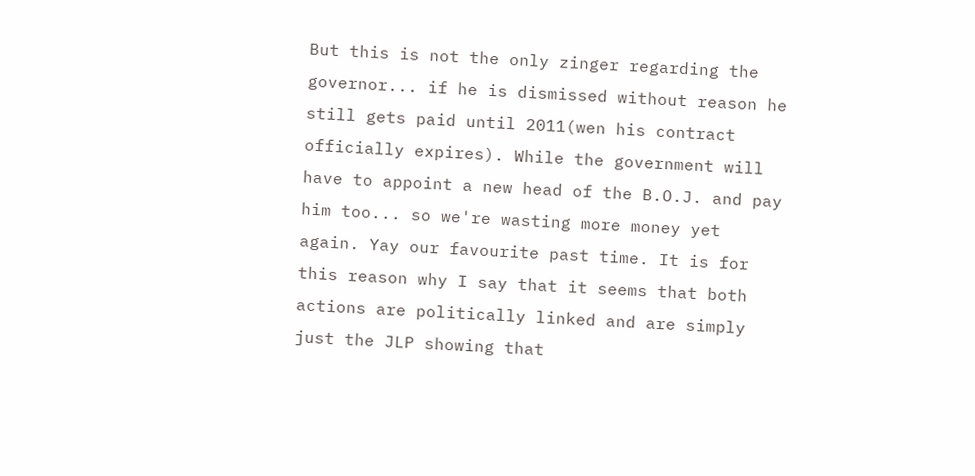But this is not the only zinger regarding the governor... if he is dismissed without reason he still gets paid until 2011(wen his contract officially expires). While the government will have to appoint a new head of the B.O.J. and pay him too... so we're wasting more money yet again. Yay our favourite past time. It is for this reason why I say that it seems that both actions are politically linked and are simply just the JLP showing that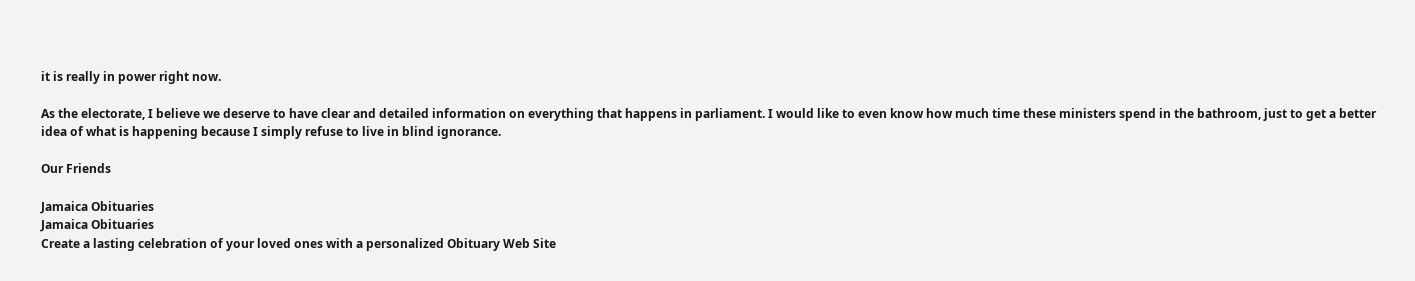it is really in power right now.

As the electorate, I believe we deserve to have clear and detailed information on everything that happens in parliament. I would like to even know how much time these ministers spend in the bathroom, just to get a better idea of what is happening because I simply refuse to live in blind ignorance.

Our Friends

Jamaica Obituaries
Jamaica Obituaries
Create a lasting celebration of your loved ones with a personalized Obituary Web Site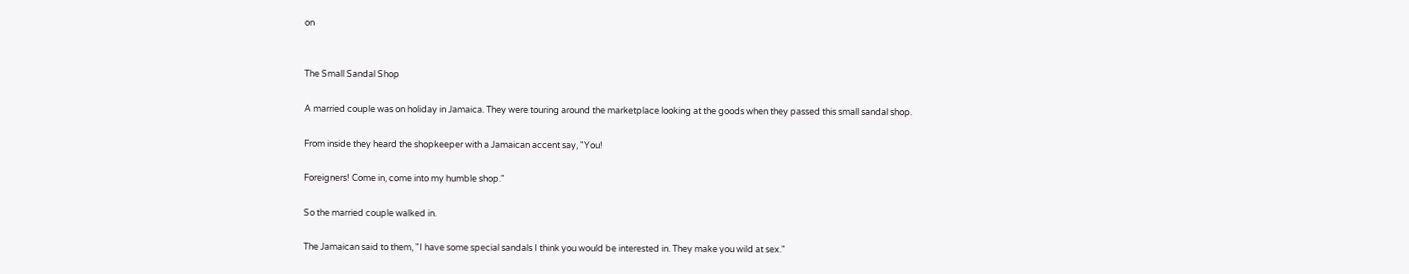on


The Small Sandal Shop

A married couple was on holiday in Jamaica. They were touring around the marketplace looking at the goods when they passed this small sandal shop.

From inside they heard the shopkeeper with a Jamaican accent say, "You!

Foreigners! Come in, come into my humble shop."

So the married couple walked in.

The Jamaican said to them, "I have some special sandals I think you would be interested in. They make you wild at sex."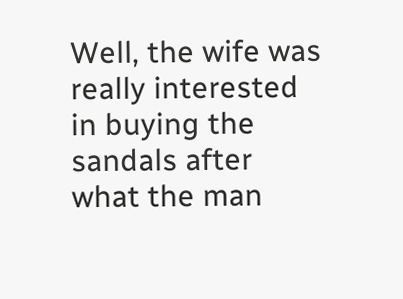Well, the wife was really interested in buying the sandals after what the man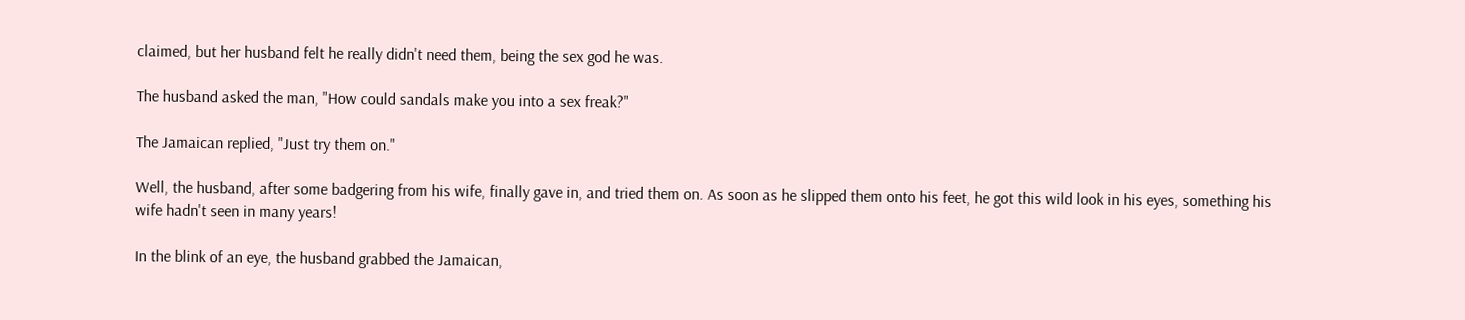claimed, but her husband felt he really didn't need them, being the sex god he was.

The husband asked the man, "How could sandals make you into a sex freak?"

The Jamaican replied, "Just try them on."

Well, the husband, after some badgering from his wife, finally gave in, and tried them on. As soon as he slipped them onto his feet, he got this wild look in his eyes, something his wife hadn't seen in many years!

In the blink of an eye, the husband grabbed the Jamaican,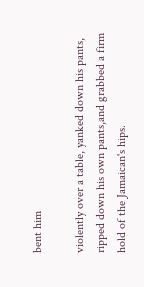bent him

violently over a table, yanked down his pants, ripped down his own pants,and grabbed a firm hold of the Jamaican's hips.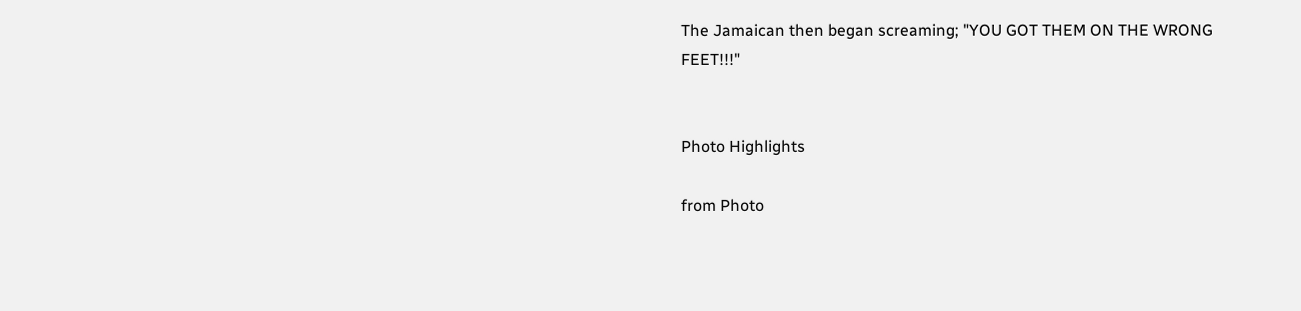The Jamaican then began screaming; "YOU GOT THEM ON THE WRONG FEET!!!"


Photo Highlights

from Photo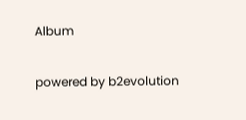Album

powered by b2evolution